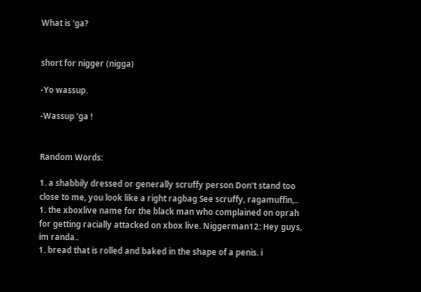What is 'ga?


short for nigger (nigga)

-Yo wassup.

-Wassup 'ga !


Random Words:

1. a shabbily dressed or generally scruffy person Don't stand too close to me, you look like a right ragbag See scruffy, ragamuffin,..
1. the xboxlive name for the black man who complained on oprah for getting racially attacked on xbox live. Niggerman12: Hey guys, im randa..
1. bread that is rolled and baked in the shape of a penis. i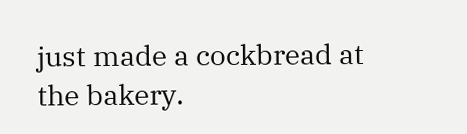just made a cockbread at the bakery.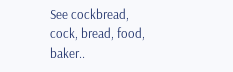See cockbread, cock, bread, food, baker..